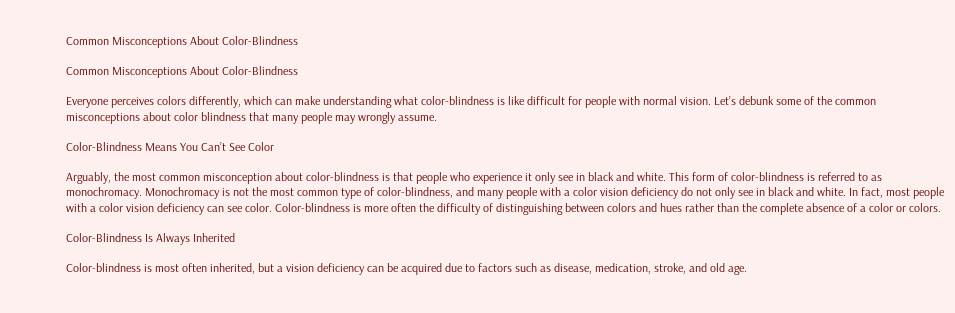Common Misconceptions About Color-Blindness

Common Misconceptions About Color-Blindness

Everyone perceives colors differently, which can make understanding what color-blindness is like difficult for people with normal vision. Let’s debunk some of the common misconceptions about color blindness that many people may wrongly assume.

Color-Blindness Means You Can’t See Color

Arguably, the most common misconception about color-blindness is that people who experience it only see in black and white. This form of color-blindness is referred to as monochromacy. Monochromacy is not the most common type of color-blindness, and many people with a color vision deficiency do not only see in black and white. In fact, most people with a color vision deficiency can see color. Color-blindness is more often the difficulty of distinguishing between colors and hues rather than the complete absence of a color or colors.

Color-Blindness Is Always Inherited

Color-blindness is most often inherited, but a vision deficiency can be acquired due to factors such as disease, medication, stroke, and old age.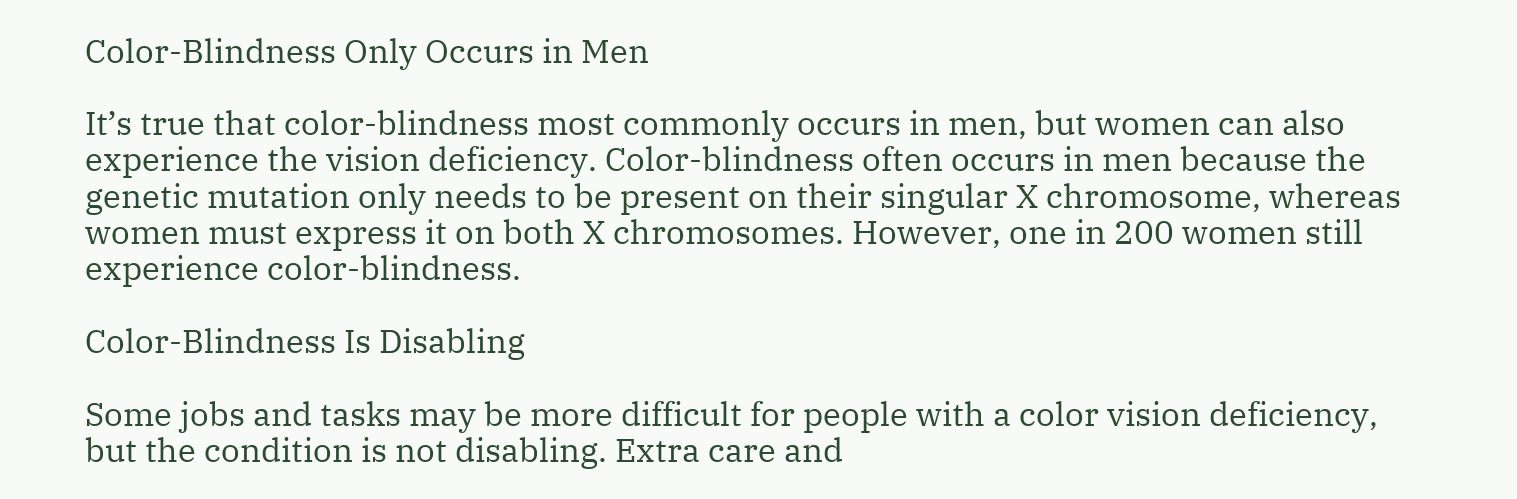Color-Blindness Only Occurs in Men

It’s true that color-blindness most commonly occurs in men, but women can also experience the vision deficiency. Color-blindness often occurs in men because the genetic mutation only needs to be present on their singular X chromosome, whereas women must express it on both X chromosomes. However, one in 200 women still experience color-blindness.

Color-Blindness Is Disabling

Some jobs and tasks may be more difficult for people with a color vision deficiency, but the condition is not disabling. Extra care and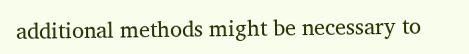additional methods might be necessary to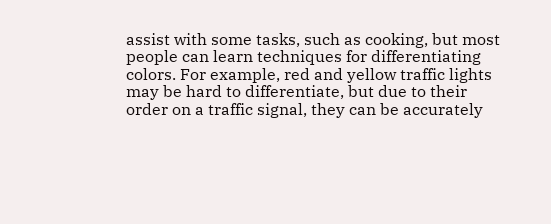assist with some tasks, such as cooking, but most people can learn techniques for differentiating colors. For example, red and yellow traffic lights may be hard to differentiate, but due to their order on a traffic signal, they can be accurately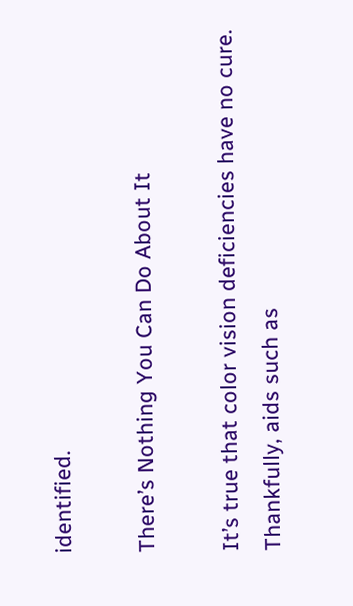identified.

There’s Nothing You Can Do About It

It’s true that color vision deficiencies have no cure. Thankfully, aids such as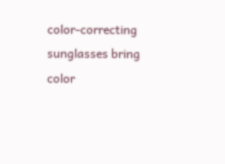color-correcting sunglasses bring color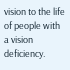vision to the life of people with a vision deficiency.